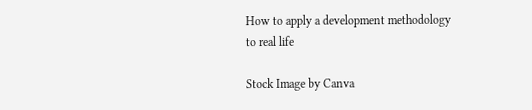How to apply a development methodology to real life

Stock Image by Canva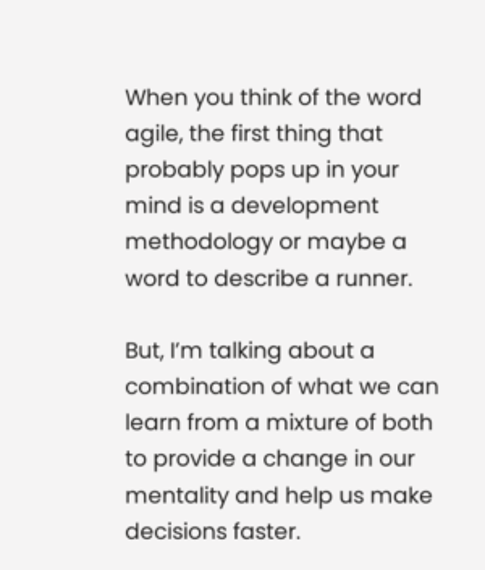When you think of the word agile, the first thing that probably pops up in your mind is a development methodology or maybe a word to describe a runner.

But, I’m talking about a combination of what we can learn from a mixture of both to provide a change in our mentality and help us make decisions faster.